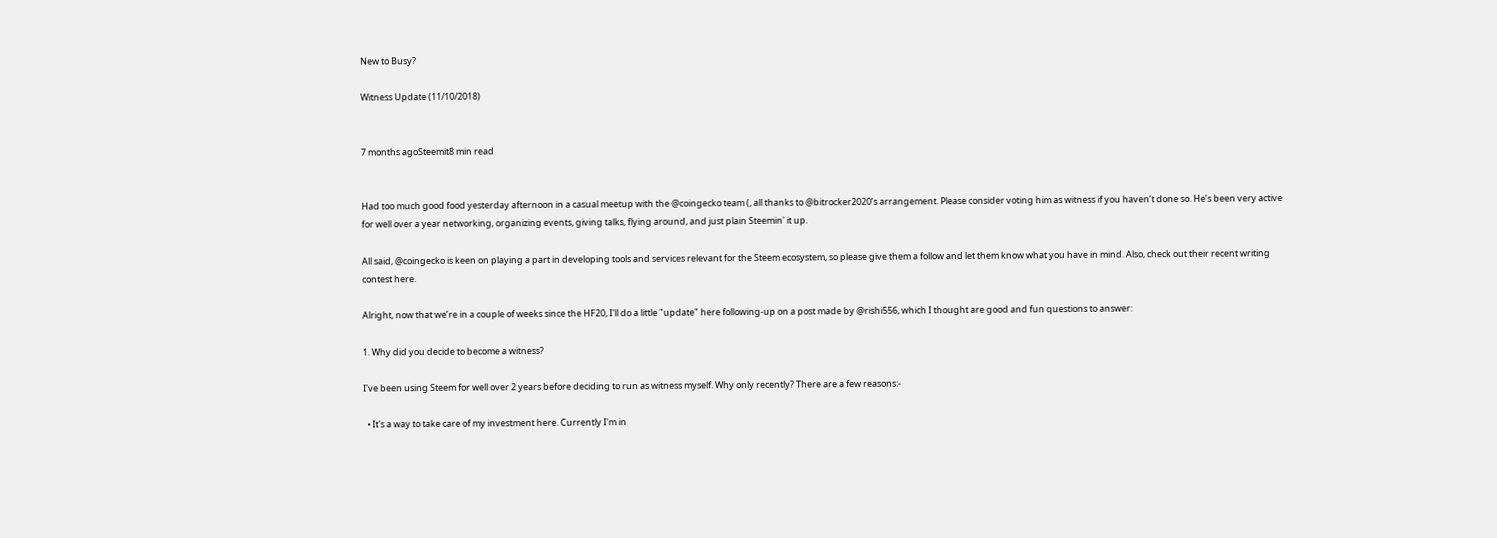New to Busy?

Witness Update (11/10/2018)


7 months agoSteemit8 min read


Had too much good food yesterday afternoon in a casual meetup with the @coingecko team (, all thanks to @bitrocker2020’s arrangement. Please consider voting him as witness if you haven’t done so. He’s been very active for well over a year networking, organizing events, giving talks, flying around, and just plain Steemin' it up.

All said, @coingecko is keen on playing a part in developing tools and services relevant for the Steem ecosystem, so please give them a follow and let them know what you have in mind. Also, check out their recent writing contest here.

Alright, now that we’re in a couple of weeks since the HF20, I'll do a little "update" here following-up on a post made by @rishi556, which I thought are good and fun questions to answer:

1. Why did you decide to become a witness?

I've been using Steem for well over 2 years before deciding to run as witness myself. Why only recently? There are a few reasons:-

  • It's a way to take care of my investment here. Currently I'm in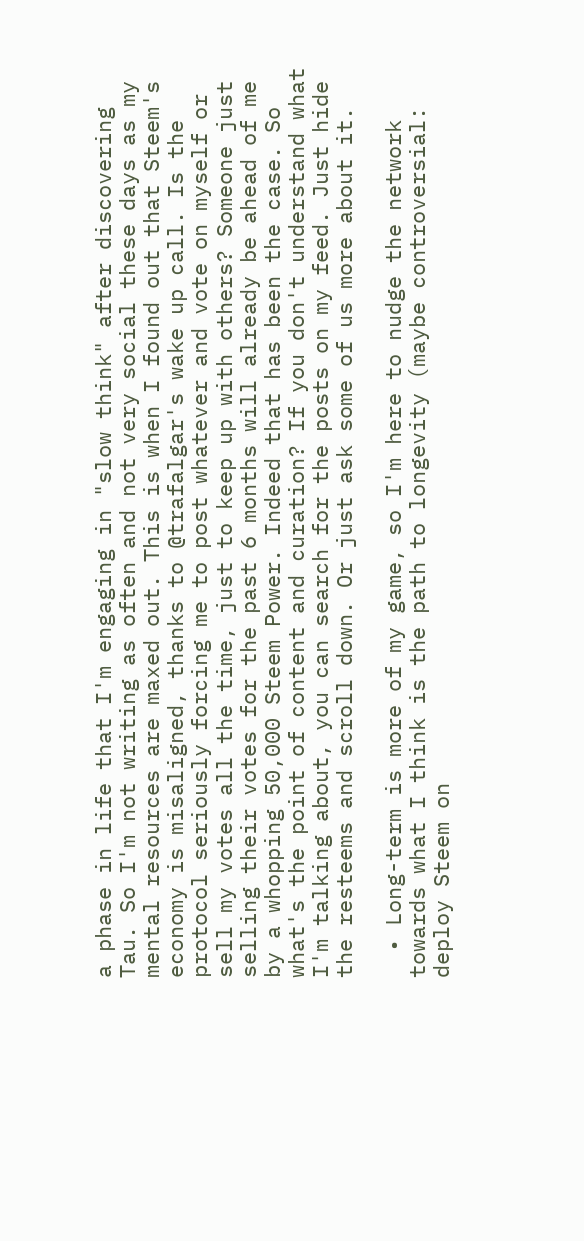a phase in life that I'm engaging in "slow think" after discovering Tau. So I'm not writing as often and not very social these days as my mental resources are maxed out. This is when I found out that Steem's economy is misaligned, thanks to @trafalgar's wake up call. Is the protocol seriously forcing me to post whatever and vote on myself or sell my votes all the time, just to keep up with others? Someone just selling their votes for the past 6 months will already be ahead of me by a whopping 50,000 Steem Power. Indeed that has been the case. So what's the point of content and curation? If you don't understand what I'm talking about, you can search for the posts on my feed. Just hide the resteems and scroll down. Or just ask some of us more about it.

  • Long-term is more of my game, so I'm here to nudge the network towards what I think is the path to longevity (maybe controversial: deploy Steem on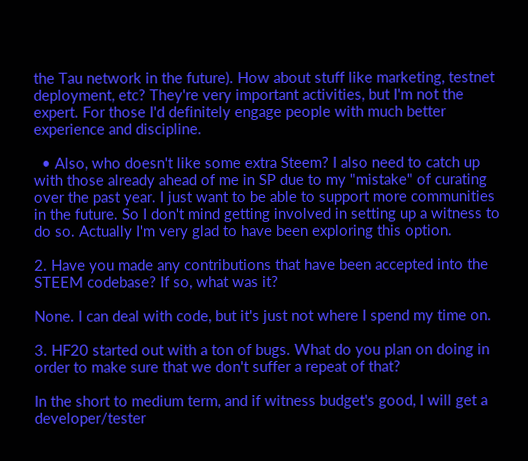the Tau network in the future). How about stuff like marketing, testnet deployment, etc? They're very important activities, but I'm not the expert. For those I'd definitely engage people with much better experience and discipline.

  • Also, who doesn't like some extra Steem? I also need to catch up with those already ahead of me in SP due to my "mistake" of curating over the past year. I just want to be able to support more communities in the future. So I don't mind getting involved in setting up a witness to do so. Actually I'm very glad to have been exploring this option.

2. Have you made any contributions that have been accepted into the STEEM codebase? If so, what was it?

None. I can deal with code, but it's just not where I spend my time on.

3. HF20 started out with a ton of bugs. What do you plan on doing in order to make sure that we don't suffer a repeat of that?

In the short to medium term, and if witness budget's good, I will get a developer/tester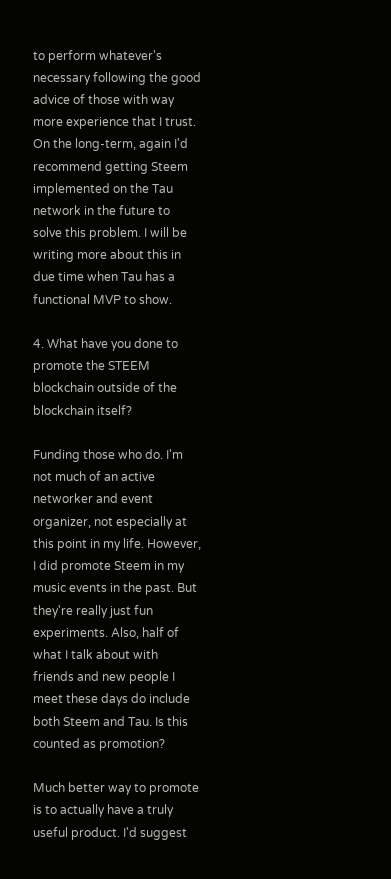to perform whatever's necessary following the good advice of those with way more experience that I trust. On the long-term, again I'd recommend getting Steem implemented on the Tau network in the future to solve this problem. I will be writing more about this in due time when Tau has a functional MVP to show.

4. What have you done to promote the STEEM blockchain outside of the blockchain itself?

Funding those who do. I'm not much of an active networker and event organizer, not especially at this point in my life. However, I did promote Steem in my music events in the past. But they're really just fun experiments. Also, half of what I talk about with friends and new people I meet these days do include both Steem and Tau. Is this counted as promotion?

Much better way to promote is to actually have a truly useful product. I'd suggest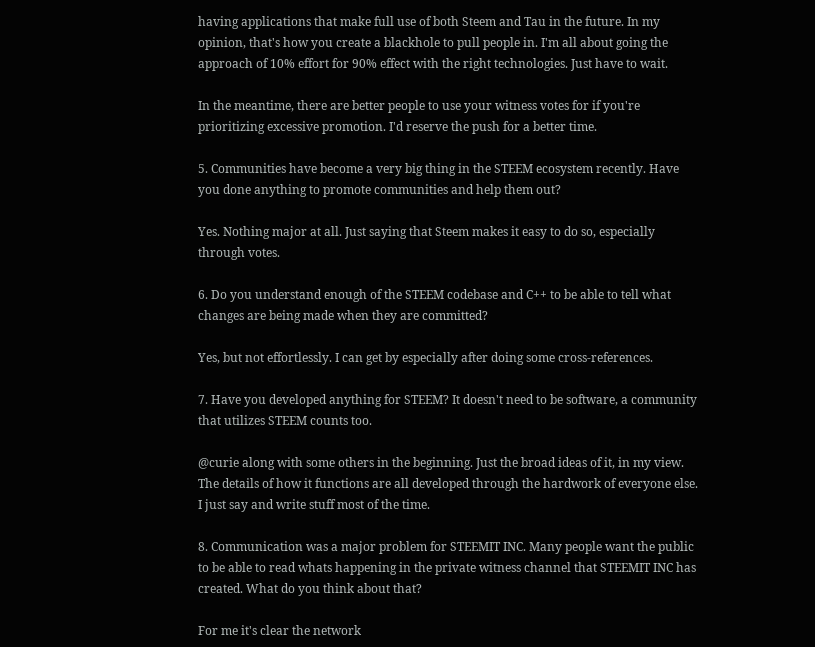having applications that make full use of both Steem and Tau in the future. In my opinion, that's how you create a blackhole to pull people in. I'm all about going the approach of 10% effort for 90% effect with the right technologies. Just have to wait.

In the meantime, there are better people to use your witness votes for if you're prioritizing excessive promotion. I'd reserve the push for a better time.

5. Communities have become a very big thing in the STEEM ecosystem recently. Have you done anything to promote communities and help them out?

Yes. Nothing major at all. Just saying that Steem makes it easy to do so, especially through votes.

6. Do you understand enough of the STEEM codebase and C++ to be able to tell what changes are being made when they are committed?

Yes, but not effortlessly. I can get by especially after doing some cross-references.

7. Have you developed anything for STEEM? It doesn't need to be software, a community that utilizes STEEM counts too.

@curie along with some others in the beginning. Just the broad ideas of it, in my view. The details of how it functions are all developed through the hardwork of everyone else. I just say and write stuff most of the time.

8. Communication was a major problem for STEEMIT INC. Many people want the public to be able to read whats happening in the private witness channel that STEEMIT INC has created. What do you think about that?

For me it's clear the network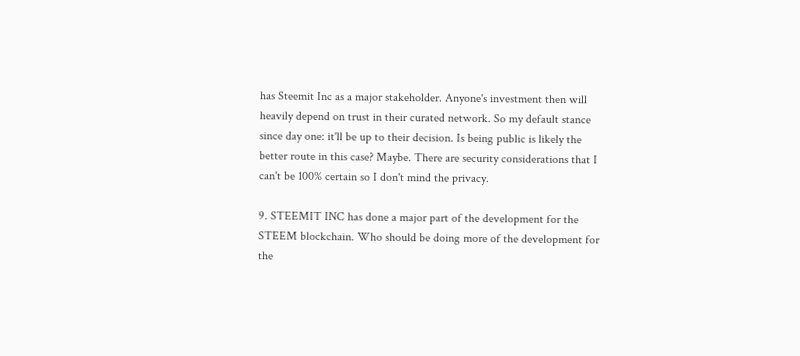has Steemit Inc as a major stakeholder. Anyone's investment then will heavily depend on trust in their curated network. So my default stance since day one: it'll be up to their decision. Is being public is likely the better route in this case? Maybe. There are security considerations that I can't be 100% certain so I don't mind the privacy.

9. STEEMIT INC has done a major part of the development for the STEEM blockchain. Who should be doing more of the development for the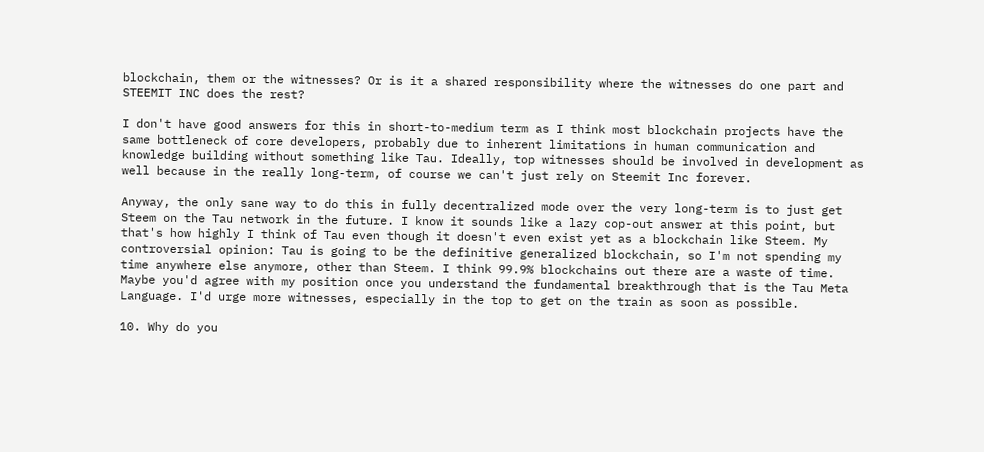blockchain, them or the witnesses? Or is it a shared responsibility where the witnesses do one part and STEEMIT INC does the rest?

I don't have good answers for this in short-to-medium term as I think most blockchain projects have the same bottleneck of core developers, probably due to inherent limitations in human communication and knowledge building without something like Tau. Ideally, top witnesses should be involved in development as well because in the really long-term, of course we can't just rely on Steemit Inc forever.

Anyway, the only sane way to do this in fully decentralized mode over the very long-term is to just get Steem on the Tau network in the future. I know it sounds like a lazy cop-out answer at this point, but that's how highly I think of Tau even though it doesn't even exist yet as a blockchain like Steem. My controversial opinion: Tau is going to be the definitive generalized blockchain, so I'm not spending my time anywhere else anymore, other than Steem. I think 99.9% blockchains out there are a waste of time. Maybe you'd agree with my position once you understand the fundamental breakthrough that is the Tau Meta Language. I'd urge more witnesses, especially in the top to get on the train as soon as possible.

10. Why do you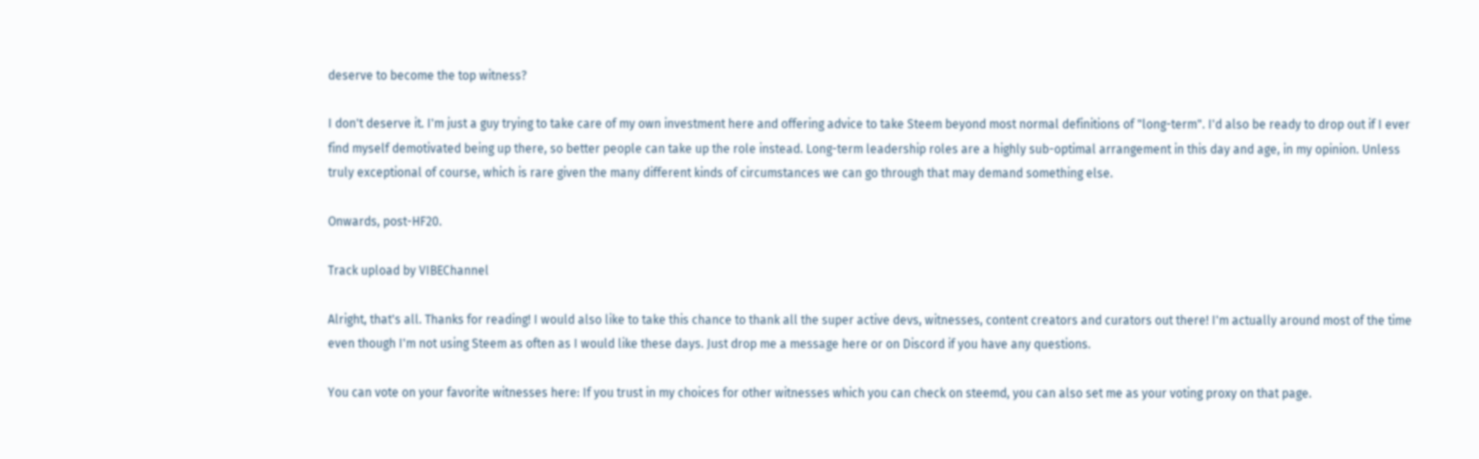deserve to become the top witness?

I don't deserve it. I'm just a guy trying to take care of my own investment here and offering advice to take Steem beyond most normal definitions of "long-term". I'd also be ready to drop out if I ever find myself demotivated being up there, so better people can take up the role instead. Long-term leadership roles are a highly sub-optimal arrangement in this day and age, in my opinion. Unless truly exceptional of course, which is rare given the many different kinds of circumstances we can go through that may demand something else.

Onwards, post-HF20.

Track upload by VIBEChannel

Alright, that's all. Thanks for reading! I would also like to take this chance to thank all the super active devs, witnesses, content creators and curators out there! I'm actually around most of the time even though I'm not using Steem as often as I would like these days. Just drop me a message here or on Discord if you have any questions.

You can vote on your favorite witnesses here: If you trust in my choices for other witnesses which you can check on steemd, you can also set me as your voting proxy on that page.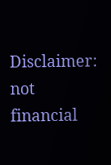Disclaimer: not financial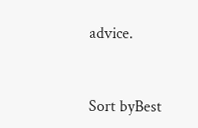advice.


Sort byBest